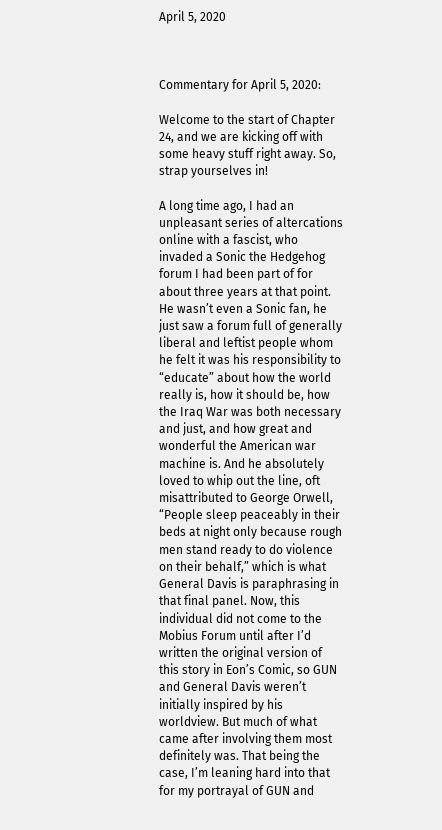April 5, 2020



Commentary for April 5, 2020:

Welcome to the start of Chapter 24, and we are kicking off with some heavy stuff right away. So, strap yourselves in!

A long time ago, I had an unpleasant series of altercations online with a fascist, who invaded a Sonic the Hedgehog forum I had been part of for about three years at that point. He wasn’t even a Sonic fan, he just saw a forum full of generally liberal and leftist people whom he felt it was his responsibility to “educate” about how the world really is, how it should be, how the Iraq War was both necessary and just, and how great and wonderful the American war machine is. And he absolutely loved to whip out the line, oft misattributed to George Orwell, “People sleep peaceably in their beds at night only because rough men stand ready to do violence on their behalf,” which is what General Davis is paraphrasing in that final panel. Now, this individual did not come to the Mobius Forum until after I’d written the original version of this story in Eon’s Comic, so GUN and General Davis weren’t initially inspired by his worldview. But much of what came after involving them most definitely was. That being the case, I’m leaning hard into that for my portrayal of GUN and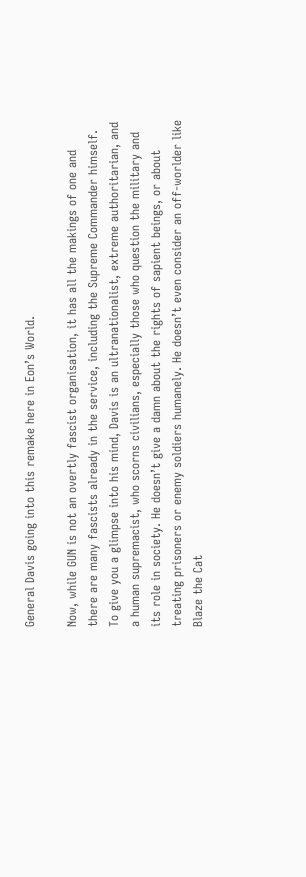General Davis going into this remake here in Eon’s World.

Now, while GUN is not an overtly fascist organisation, it has all the makings of one and there are many fascists already in the service, including the Supreme Commander himself. To give you a glimpse into his mind, Davis is an ultranationalist, extreme authoritarian, and a human supremacist, who scorns civilians, especially those who question the military and its role in society. He doesn’t give a damn about the rights of sapient beings, or about treating prisoners or enemy soldiers humanely. He doesn’t even consider an off-worlder like Blaze the Cat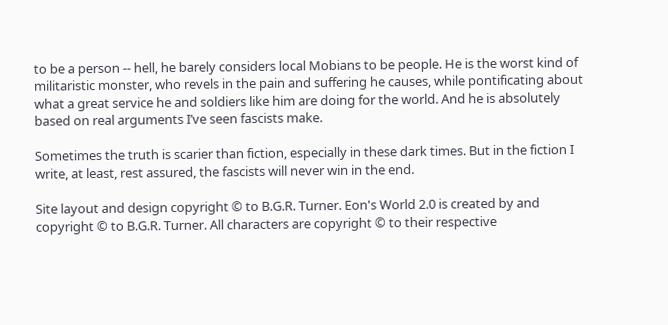to be a person -- hell, he barely considers local Mobians to be people. He is the worst kind of militaristic monster, who revels in the pain and suffering he causes, while pontificating about what a great service he and soldiers like him are doing for the world. And he is absolutely based on real arguments I’ve seen fascists make.

Sometimes the truth is scarier than fiction, especially in these dark times. But in the fiction I write, at least, rest assured, the fascists will never win in the end.

Site layout and design copyright © to B.G.R. Turner. Eon's World 2.0 is created by and copyright © to B.G.R. Turner. All characters are copyright © to their respective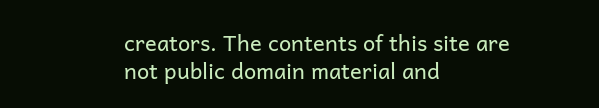creators. The contents of this site are not public domain material and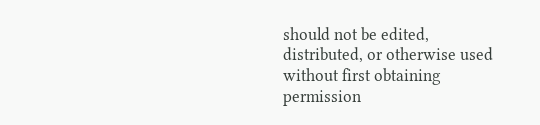should not be edited, distributed, or otherwise used without first obtaining permission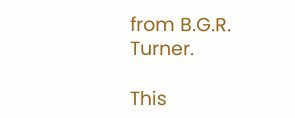from B.G.R. Turner.

This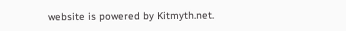website is powered by Kitmyth.net.